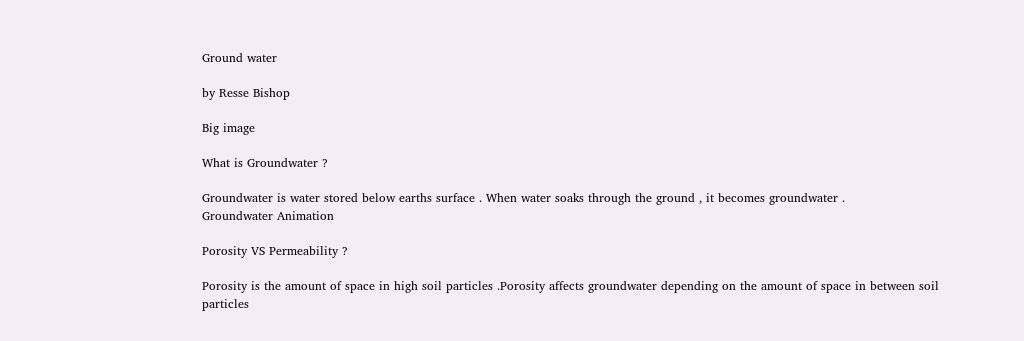Ground water

by Resse Bishop

Big image

What is Groundwater ?

Groundwater is water stored below earths surface . When water soaks through the ground , it becomes groundwater .
Groundwater Animation

Porosity VS Permeability ?

Porosity is the amount of space in high soil particles .Porosity affects groundwater depending on the amount of space in between soil particles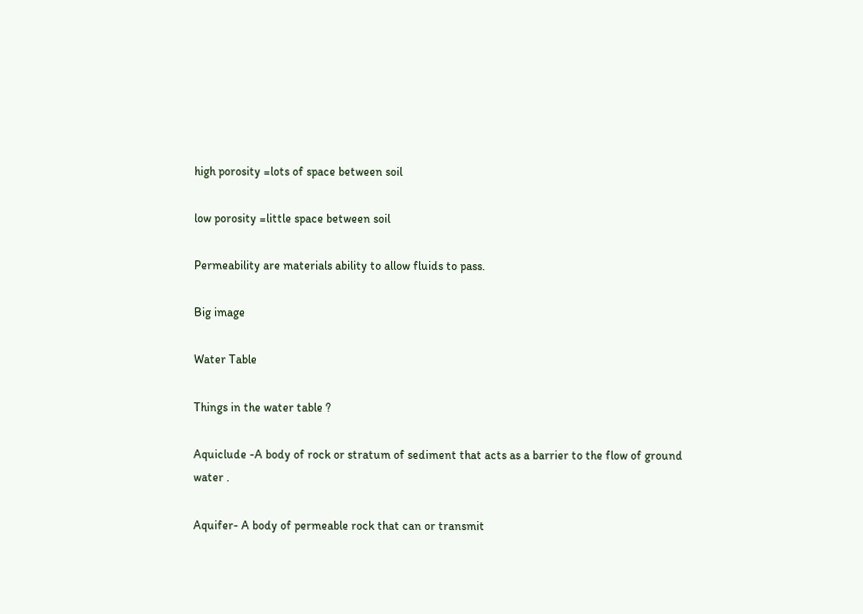high porosity =lots of space between soil

low porosity =little space between soil

Permeability are materials ability to allow fluids to pass.

Big image

Water Table

Things in the water table ?

Aquiclude -A body of rock or stratum of sediment that acts as a barrier to the flow of ground water .

Aquifer- A body of permeable rock that can or transmit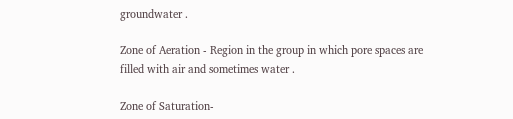groundwater .

Zone of Aeration - Region in the group in which pore spaces are filled with air and sometimes water .

Zone of Saturation-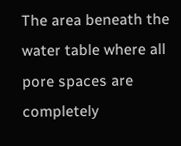The area beneath the water table where all pore spaces are completely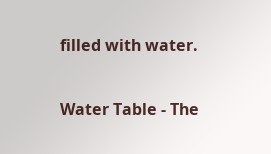filled with water.

Water Table - The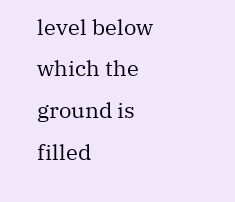level below which the ground is filled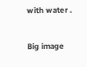with water .

Big image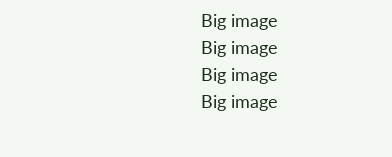Big image
Big image
Big image
Big image